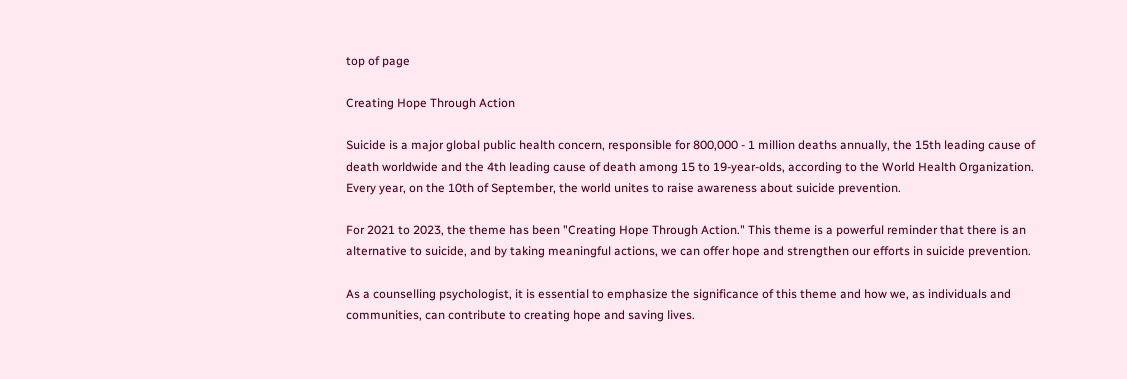top of page

Creating Hope Through Action

Suicide is a major global public health concern, responsible for 800,000 - 1 million deaths annually, the 15th leading cause of death worldwide and the 4th leading cause of death among 15 to 19-year-olds, according to the World Health Organization. Every year, on the 10th of September, the world unites to raise awareness about suicide prevention.

For 2021 to 2023, the theme has been "Creating Hope Through Action." This theme is a powerful reminder that there is an alternative to suicide, and by taking meaningful actions, we can offer hope and strengthen our efforts in suicide prevention.

As a counselling psychologist, it is essential to emphasize the significance of this theme and how we, as individuals and communities, can contribute to creating hope and saving lives.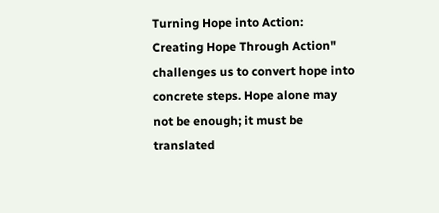Turning Hope into Action: Creating Hope Through Action" challenges us to convert hope into concrete steps. Hope alone may not be enough; it must be translated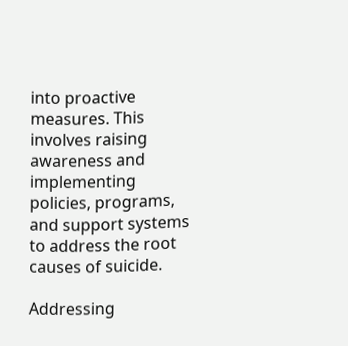into proactive measures. This involves raising awareness and implementing policies, programs, and support systems to address the root causes of suicide.

Addressing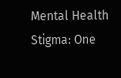Mental Health Stigma: One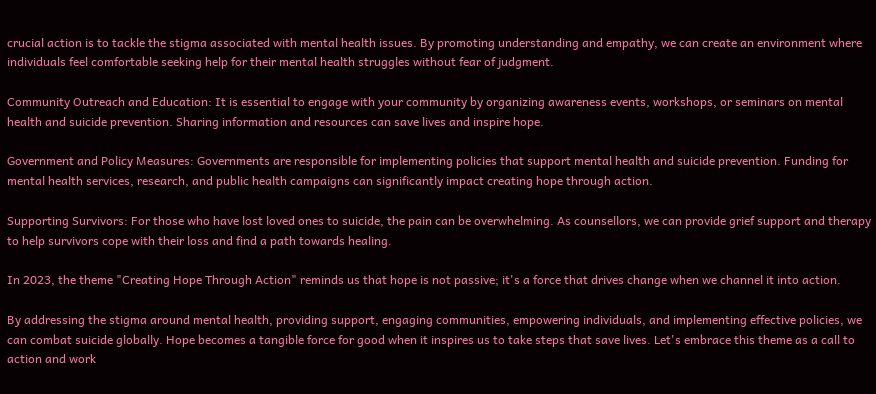crucial action is to tackle the stigma associated with mental health issues. By promoting understanding and empathy, we can create an environment where individuals feel comfortable seeking help for their mental health struggles without fear of judgment.

Community Outreach and Education: It is essential to engage with your community by organizing awareness events, workshops, or seminars on mental health and suicide prevention. Sharing information and resources can save lives and inspire hope.

Government and Policy Measures: Governments are responsible for implementing policies that support mental health and suicide prevention. Funding for mental health services, research, and public health campaigns can significantly impact creating hope through action.

Supporting Survivors: For those who have lost loved ones to suicide, the pain can be overwhelming. As counsellors, we can provide grief support and therapy to help survivors cope with their loss and find a path towards healing.

In 2023, the theme "Creating Hope Through Action" reminds us that hope is not passive; it's a force that drives change when we channel it into action.

By addressing the stigma around mental health, providing support, engaging communities, empowering individuals, and implementing effective policies, we can combat suicide globally. Hope becomes a tangible force for good when it inspires us to take steps that save lives. Let's embrace this theme as a call to action and work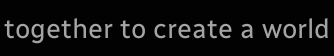together to create a world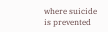where suicide is prevented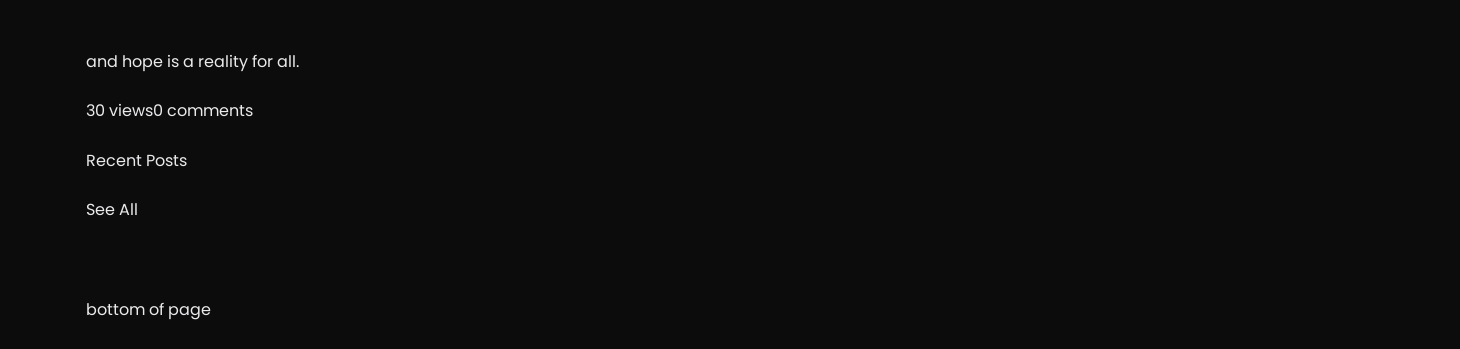and hope is a reality for all.

30 views0 comments

Recent Posts

See All



bottom of page